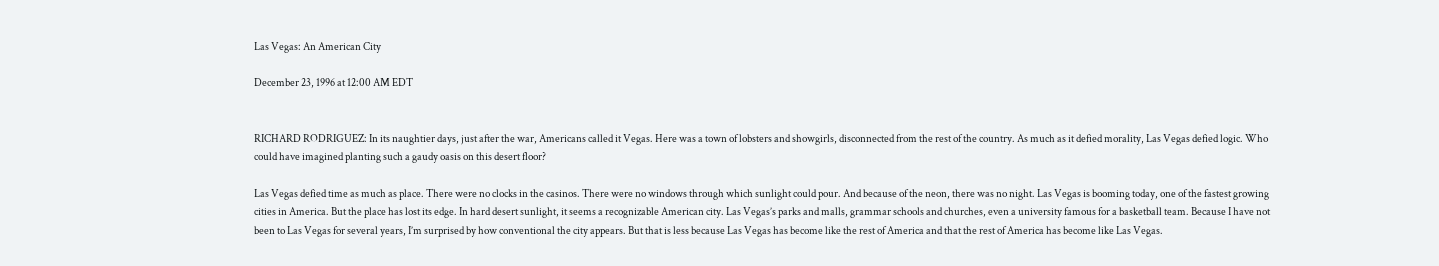Las Vegas: An American City

December 23, 1996 at 12:00 AM EDT


RICHARD RODRIGUEZ: In its naughtier days, just after the war, Americans called it Vegas. Here was a town of lobsters and showgirls, disconnected from the rest of the country. As much as it defied morality, Las Vegas defied logic. Who could have imagined planting such a gaudy oasis on this desert floor?

Las Vegas defied time as much as place. There were no clocks in the casinos. There were no windows through which sunlight could pour. And because of the neon, there was no night. Las Vegas is booming today, one of the fastest growing cities in America. But the place has lost its edge. In hard desert sunlight, it seems a recognizable American city. Las Vegas’s parks and malls, grammar schools and churches, even a university famous for a basketball team. Because I have not been to Las Vegas for several years, I’m surprised by how conventional the city appears. But that is less because Las Vegas has become like the rest of America and that the rest of America has become like Las Vegas.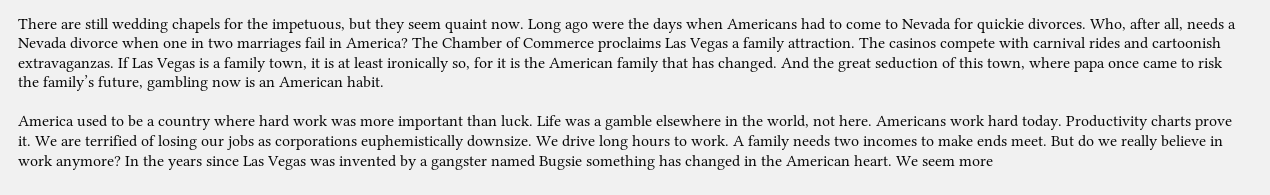There are still wedding chapels for the impetuous, but they seem quaint now. Long ago were the days when Americans had to come to Nevada for quickie divorces. Who, after all, needs a Nevada divorce when one in two marriages fail in America? The Chamber of Commerce proclaims Las Vegas a family attraction. The casinos compete with carnival rides and cartoonish extravaganzas. If Las Vegas is a family town, it is at least ironically so, for it is the American family that has changed. And the great seduction of this town, where papa once came to risk the family’s future, gambling now is an American habit.

America used to be a country where hard work was more important than luck. Life was a gamble elsewhere in the world, not here. Americans work hard today. Productivity charts prove it. We are terrified of losing our jobs as corporations euphemistically downsize. We drive long hours to work. A family needs two incomes to make ends meet. But do we really believe in work anymore? In the years since Las Vegas was invented by a gangster named Bugsie something has changed in the American heart. We seem more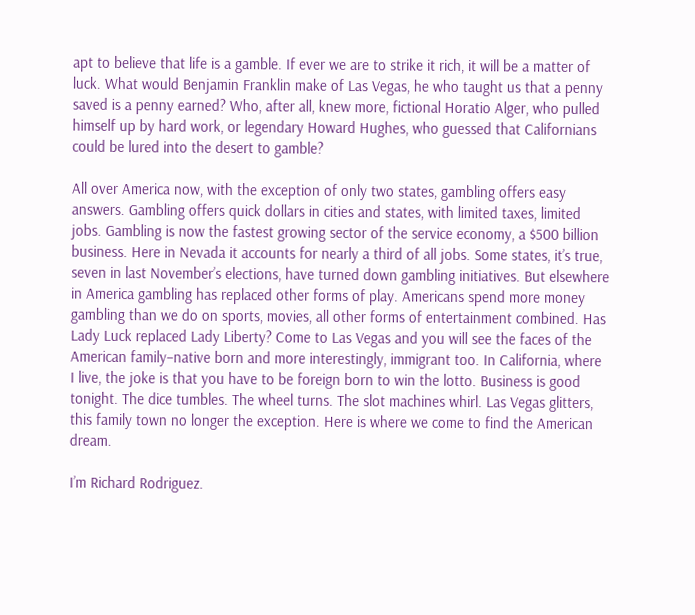apt to believe that life is a gamble. If ever we are to strike it rich, it will be a matter of luck. What would Benjamin Franklin make of Las Vegas, he who taught us that a penny saved is a penny earned? Who, after all, knew more, fictional Horatio Alger, who pulled himself up by hard work, or legendary Howard Hughes, who guessed that Californians could be lured into the desert to gamble?

All over America now, with the exception of only two states, gambling offers easy answers. Gambling offers quick dollars in cities and states, with limited taxes, limited jobs. Gambling is now the fastest growing sector of the service economy, a $500 billion business. Here in Nevada it accounts for nearly a third of all jobs. Some states, it’s true, seven in last November’s elections, have turned down gambling initiatives. But elsewhere in America gambling has replaced other forms of play. Americans spend more money gambling than we do on sports, movies, all other forms of entertainment combined. Has Lady Luck replaced Lady Liberty? Come to Las Vegas and you will see the faces of the American family–native born and more interestingly, immigrant too. In California, where I live, the joke is that you have to be foreign born to win the lotto. Business is good tonight. The dice tumbles. The wheel turns. The slot machines whirl. Las Vegas glitters, this family town no longer the exception. Here is where we come to find the American dream.

I’m Richard Rodriguez.